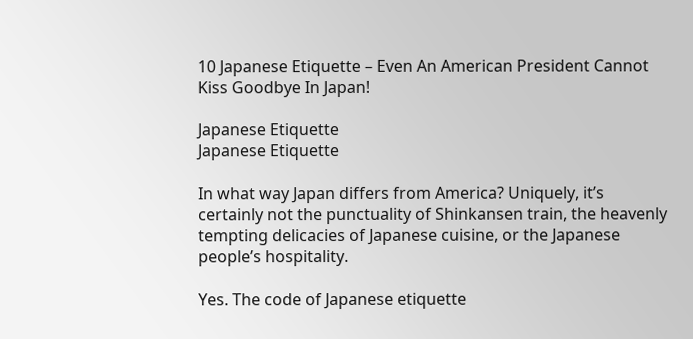10 Japanese Etiquette – Even An American President Cannot Kiss Goodbye In Japan!

Japanese Etiquette
Japanese Etiquette

In what way Japan differs from America? Uniquely, it’s certainly not the punctuality of Shinkansen train, the heavenly tempting delicacies of Japanese cuisine, or the Japanese people’s hospitality.

Yes. The code of Japanese etiquette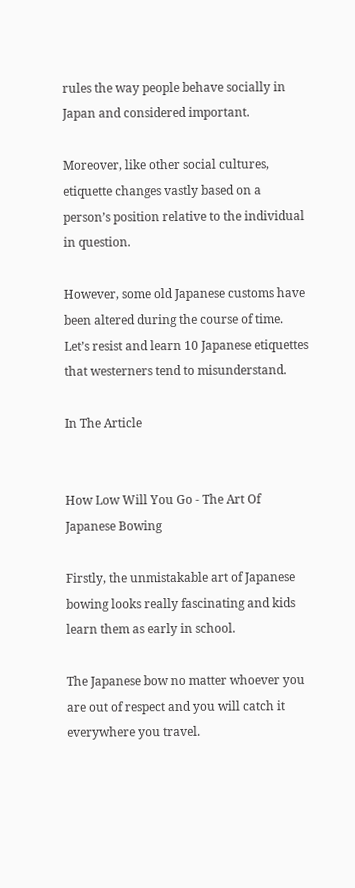rules the way people behave socially in Japan and considered important.

Moreover, like other social cultures, etiquette changes vastly based on a person’s position relative to the individual in question.

However, some old Japanese customs have been altered during the course of time. Let’s resist and learn 10 Japanese etiquettes that westerners tend to misunderstand.

In The Article


How Low Will You Go - The Art Of Japanese Bowing

Firstly, the unmistakable art of Japanese bowing looks really fascinating and kids learn them as early in school.

The Japanese bow no matter whoever you are out of respect and you will catch it everywhere you travel.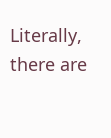Literally, there are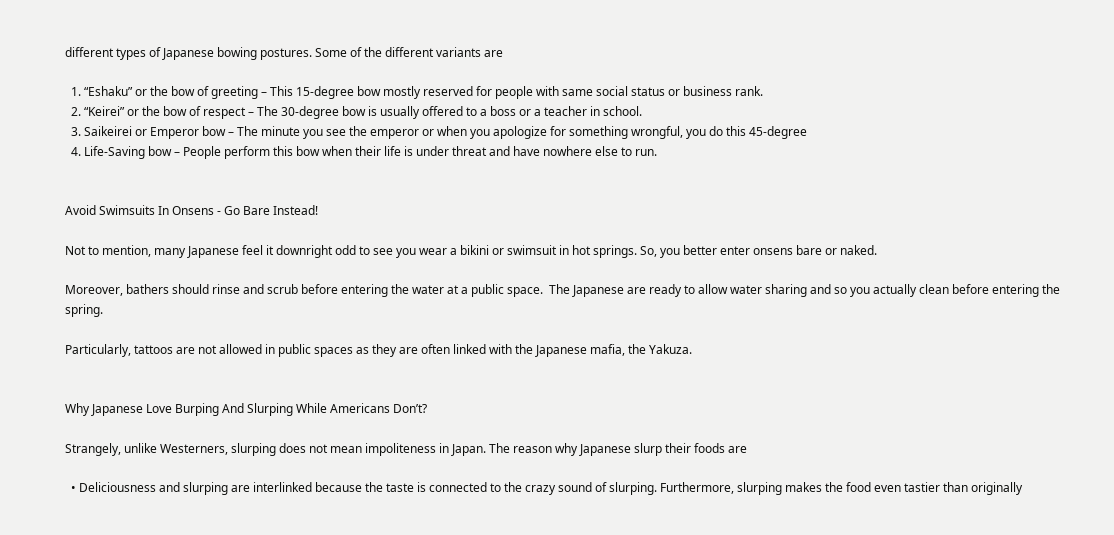different types of Japanese bowing postures. Some of the different variants are

  1. “Eshaku” or the bow of greeting – This 15-degree bow mostly reserved for people with same social status or business rank.
  2. “Keirei” or the bow of respect – The 30-degree bow is usually offered to a boss or a teacher in school.
  3. Saikeirei or Emperor bow – The minute you see the emperor or when you apologize for something wrongful, you do this 45-degree
  4. Life-Saving bow – People perform this bow when their life is under threat and have nowhere else to run.


Avoid Swimsuits In Onsens - Go Bare Instead!

Not to mention, many Japanese feel it downright odd to see you wear a bikini or swimsuit in hot springs. So, you better enter onsens bare or naked.

Moreover, bathers should rinse and scrub before entering the water at a public space.  The Japanese are ready to allow water sharing and so you actually clean before entering the spring.

Particularly, tattoos are not allowed in public spaces as they are often linked with the Japanese mafia, the Yakuza.


Why Japanese Love Burping And Slurping While Americans Don’t?

Strangely, unlike Westerners, slurping does not mean impoliteness in Japan. The reason why Japanese slurp their foods are

  • Deliciousness and slurping are interlinked because the taste is connected to the crazy sound of slurping. Furthermore, slurping makes the food even tastier than originally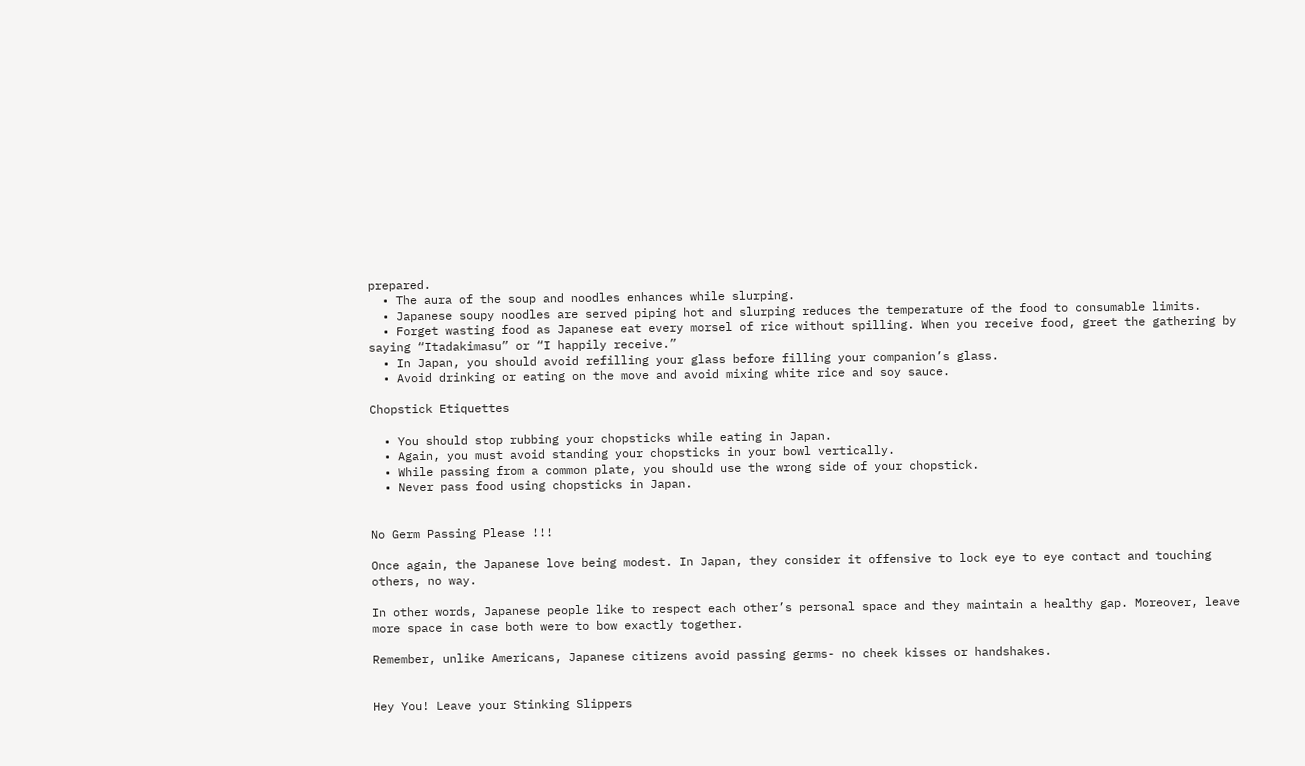prepared.
  • The aura of the soup and noodles enhances while slurping.
  • Japanese soupy noodles are served piping hot and slurping reduces the temperature of the food to consumable limits.
  • Forget wasting food as Japanese eat every morsel of rice without spilling. When you receive food, greet the gathering by saying “Itadakimasu” or “I happily receive.”
  • In Japan, you should avoid refilling your glass before filling your companion’s glass.
  • Avoid drinking or eating on the move and avoid mixing white rice and soy sauce.

Chopstick Etiquettes

  • You should stop rubbing your chopsticks while eating in Japan.
  • Again, you must avoid standing your chopsticks in your bowl vertically.
  • While passing from a common plate, you should use the wrong side of your chopstick.
  • Never pass food using chopsticks in Japan.


No Germ Passing Please !!!

Once again, the Japanese love being modest. In Japan, they consider it offensive to lock eye to eye contact and touching others, no way.

In other words, Japanese people like to respect each other’s personal space and they maintain a healthy gap. Moreover, leave more space in case both were to bow exactly together.

Remember, unlike Americans, Japanese citizens avoid passing germs- no cheek kisses or handshakes.


Hey You! Leave your Stinking Slippers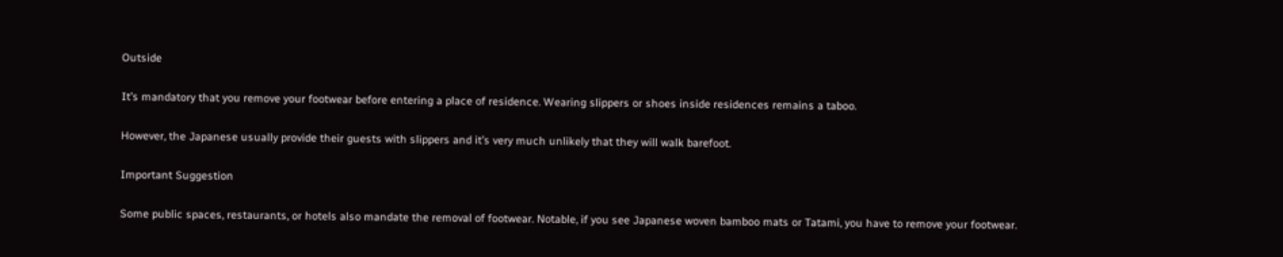Outside

It’s mandatory that you remove your footwear before entering a place of residence. Wearing slippers or shoes inside residences remains a taboo.

However, the Japanese usually provide their guests with slippers and it’s very much unlikely that they will walk barefoot.

Important Suggestion

Some public spaces, restaurants, or hotels also mandate the removal of footwear. Notable, if you see Japanese woven bamboo mats or Tatami, you have to remove your footwear.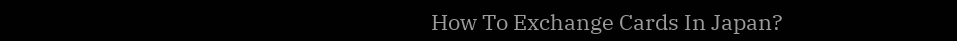How To Exchange Cards In Japan?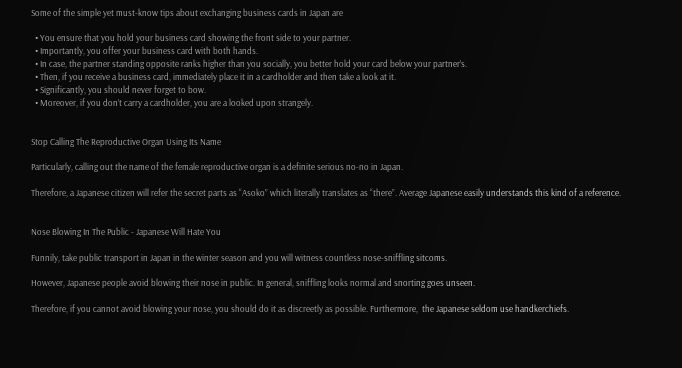Some of the simple yet must-know tips about exchanging business cards in Japan are

  • You ensure that you hold your business card showing the front side to your partner.
  • Importantly, you offer your business card with both hands.
  • In case, the partner standing opposite ranks higher than you socially, you better hold your card below your partner’s.
  • Then, if you receive a business card, immediately place it in a cardholder and then take a look at it.
  • Significantly, you should never forget to bow.
  • Moreover, if you don’t carry a cardholder, you are a looked upon strangely.


Stop Calling The Reproductive Organ Using Its Name

Particularly, calling out the name of the female reproductive organ is a definite serious no-no in Japan.

Therefore, a Japanese citizen will refer the secret parts as “Asoko” which literally translates as “there”. Average Japanese easily understands this kind of a reference.


Nose Blowing In The Public - Japanese Will Hate You

Funnily, take public transport in Japan in the winter season and you will witness countless nose-sniffling sitcoms.

However, Japanese people avoid blowing their nose in public. In general, sniffling looks normal and snorting goes unseen.

Therefore, if you cannot avoid blowing your nose, you should do it as discreetly as possible. Furthermore,  the Japanese seldom use handkerchiefs.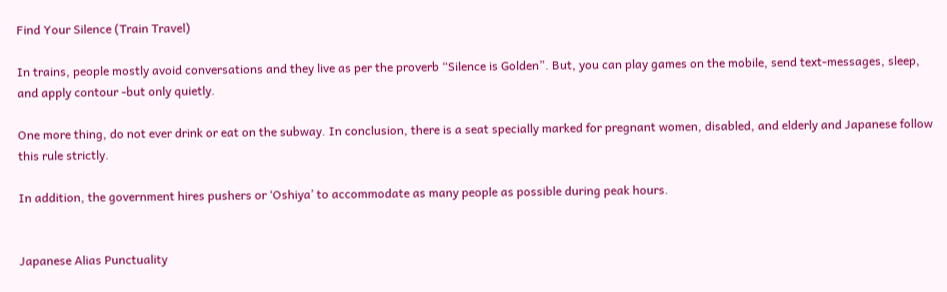Find Your Silence (Train Travel)

In trains, people mostly avoid conversations and they live as per the proverb “Silence is Golden”. But, you can play games on the mobile, send text-messages, sleep, and apply contour -but only quietly.

One more thing, do not ever drink or eat on the subway. In conclusion, there is a seat specially marked for pregnant women, disabled, and elderly and Japanese follow this rule strictly.

In addition, the government hires pushers or ‘Oshiya’ to accommodate as many people as possible during peak hours.


Japanese Alias Punctuality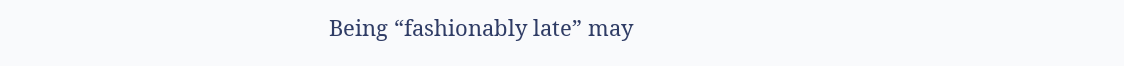Being “fashionably late” may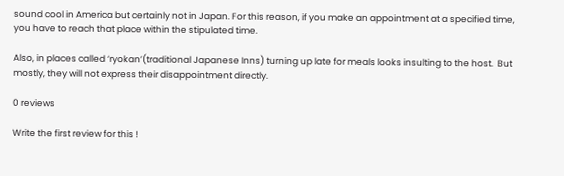sound cool in America but certainly not in Japan. For this reason, if you make an appointment at a specified time, you have to reach that place within the stipulated time.

Also, in places called ‘ryokan’(traditional Japanese Inns) turning up late for meals looks insulting to the host.  But mostly, they will not express their disappointment directly.

0 reviews

Write the first review for this !